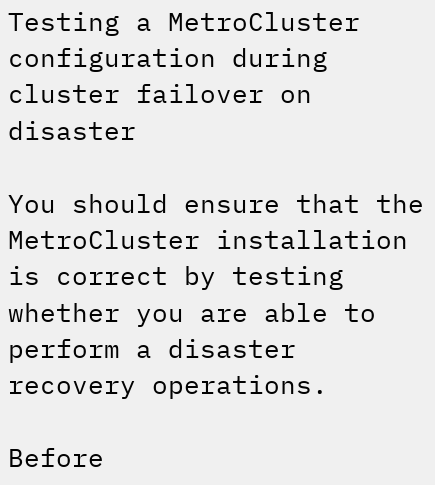Testing a MetroCluster configuration during cluster failover on disaster

You should ensure that the MetroCluster installation is correct by testing whether you are able to perform a disaster recovery operations.

Before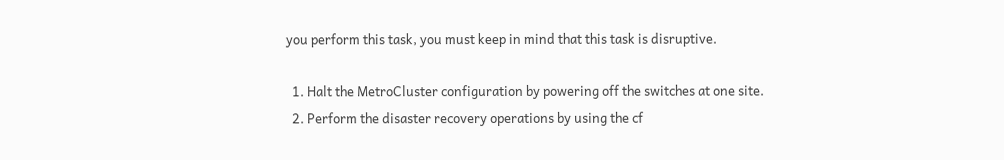you perform this task, you must keep in mind that this task is disruptive.

  1. Halt the MetroCluster configuration by powering off the switches at one site.
  2. Perform the disaster recovery operations by using the cf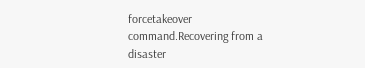forcetakeover command.Recovering from a disaster